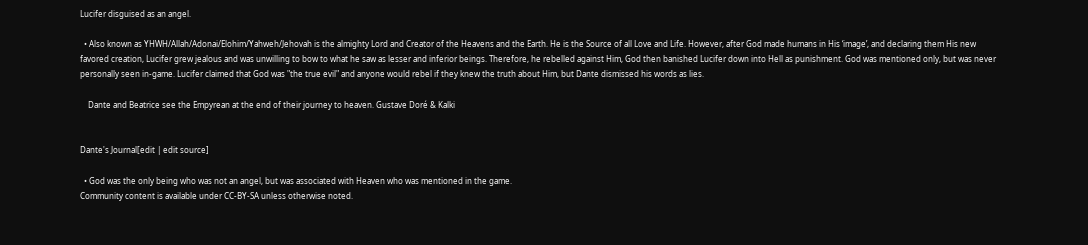Lucifer disguised as an angel.

  • Also known as YHWH/Allah/Adonai/Elohim/Yahweh/Jehovah is the almighty Lord and Creator of the Heavens and the Earth. He is the Source of all Love and Life. However, after God made humans in His ‘image’, and declaring them His new favored creation, Lucifer grew jealous and was unwilling to bow to what he saw as lesser and inferior beings. Therefore, he rebelled against Him, God then banished Lucifer down into Hell as punishment. God was mentioned only, but was never personally seen in-game. Lucifer claimed that God was "the true evil" and anyone would rebel if they knew the truth about Him, but Dante dismissed his words as lies.

    Dante and Beatrice see the Empyrean at the end of their journey to heaven. Gustave Doré & Kalki


Dante's Journal[edit | edit source]

  • God was the only being who was not an angel, but was associated with Heaven who was mentioned in the game.
Community content is available under CC-BY-SA unless otherwise noted.